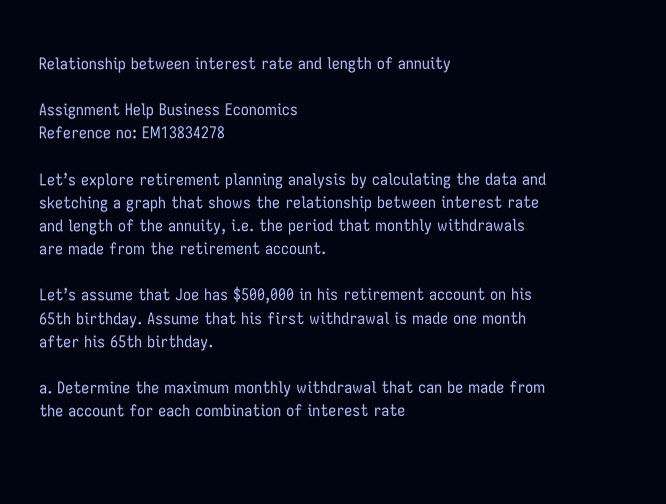Relationship between interest rate and length of annuity

Assignment Help Business Economics
Reference no: EM13834278

Let’s explore retirement planning analysis by calculating the data and sketching a graph that shows the relationship between interest rate and length of the annuity, i.e. the period that monthly withdrawals are made from the retirement account.

Let’s assume that Joe has $500,000 in his retirement account on his 65th birthday. Assume that his first withdrawal is made one month after his 65th birthday.

a. Determine the maximum monthly withdrawal that can be made from the account for each combination of interest rate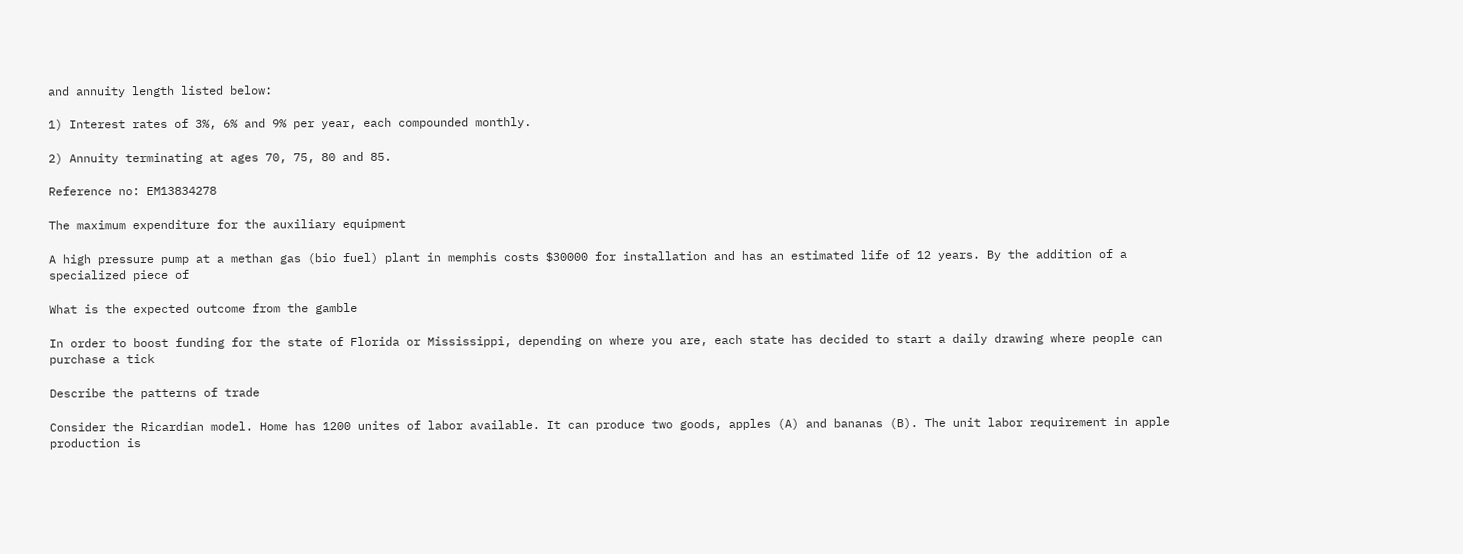and annuity length listed below:

1) Interest rates of 3%, 6% and 9% per year, each compounded monthly.

2) Annuity terminating at ages 70, 75, 80 and 85.

Reference no: EM13834278

The maximum expenditure for the auxiliary equipment

A high pressure pump at a methan gas (bio fuel) plant in memphis costs $30000 for installation and has an estimated life of 12 years. By the addition of a specialized piece of

What is the expected outcome from the gamble

In order to boost funding for the state of Florida or Mississippi, depending on where you are, each state has decided to start a daily drawing where people can purchase a tick

Describe the patterns of trade

Consider the Ricardian model. Home has 1200 unites of labor available. It can produce two goods, apples (A) and bananas (B). The unit labor requirement in apple production is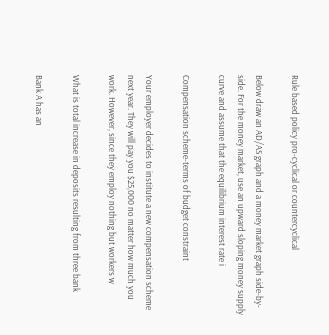Rule based policy pro-cyclical or countercyclical

Below draw an AD/AS graph and a money market graph side-by-side. For the money market, use an upward sloping money supply curve and assume that the equilibrium interest rate i

Compensation scheme-terms of budget constraint

Your employer decides to institute a new compensation scheme next year. They will pay you $25,000 no matter how much you work. However, since they employ nothing but workers w

What is total increase in deposits resulting from three bank

Bank A has an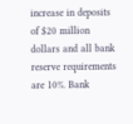increase in deposits of $20 million dollars and all bank reserve requirements are 10%. Bank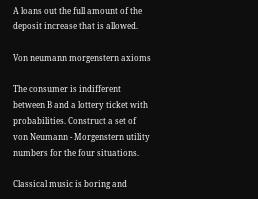A loans out the full amount of the deposit increase that is allowed.

Von neumann morgenstern axioms

The consumer is indifferent between B and a lottery ticket with probabilities. Construct a set of von Neumann - Morgenstern utility numbers for the four situations.

Classical music is boring and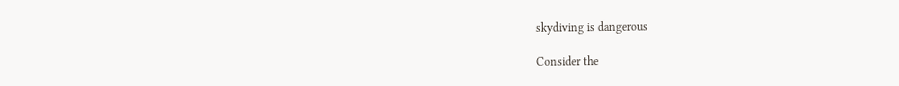skydiving is dangerous

Consider the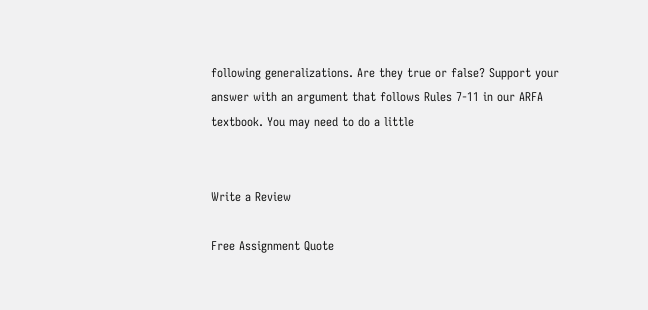following generalizations. Are they true or false? Support your answer with an argument that follows Rules 7-11 in our ARFA textbook. You may need to do a little


Write a Review

Free Assignment Quote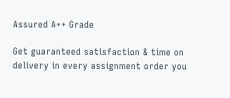Assured A++ Grade

Get guaranteed satisfaction & time on delivery in every assignment order you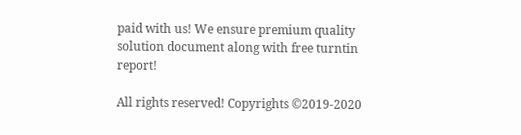paid with us! We ensure premium quality solution document along with free turntin report!

All rights reserved! Copyrights ©2019-2020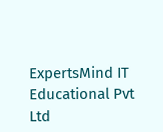ExpertsMind IT Educational Pvt Ltd